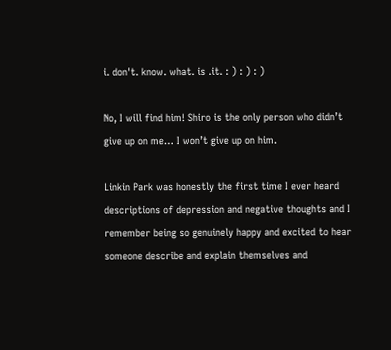i. don't. know. what. is .it. : ) : ) : )

No, I will find him! Shiro is the only person who didn’t give up on me… I won’t give up on him.

Linkin Park was honestly the first time I ever heard descriptions of depression and negative thoughts and I remember being so genuinely happy and excited to hear someone describe and explain themselves and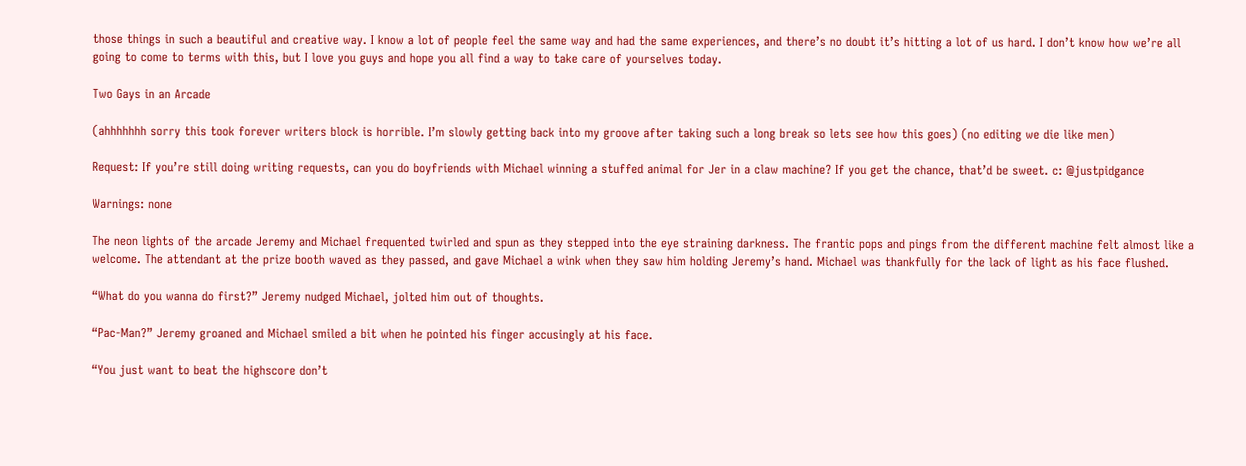those things in such a beautiful and creative way. I know a lot of people feel the same way and had the same experiences, and there’s no doubt it’s hitting a lot of us hard. I don’t know how we’re all going to come to terms with this, but I love you guys and hope you all find a way to take care of yourselves today.

Two Gays in an Arcade

(ahhhhhhh sorry this took forever writers block is horrible. I’m slowly getting back into my groove after taking such a long break so lets see how this goes) (no editing we die like men)

Request: If you’re still doing writing requests, can you do boyfriends with Michael winning a stuffed animal for Jer in a claw machine? If you get the chance, that’d be sweet. c: @justpidgance

Warnings: none

The neon lights of the arcade Jeremy and Michael frequented twirled and spun as they stepped into the eye straining darkness. The frantic pops and pings from the different machine felt almost like a welcome. The attendant at the prize booth waved as they passed, and gave Michael a wink when they saw him holding Jeremy’s hand. Michael was thankfully for the lack of light as his face flushed.

“What do you wanna do first?” Jeremy nudged Michael, jolted him out of thoughts.

“Pac-Man?” Jeremy groaned and Michael smiled a bit when he pointed his finger accusingly at his face.

“You just want to beat the highscore don’t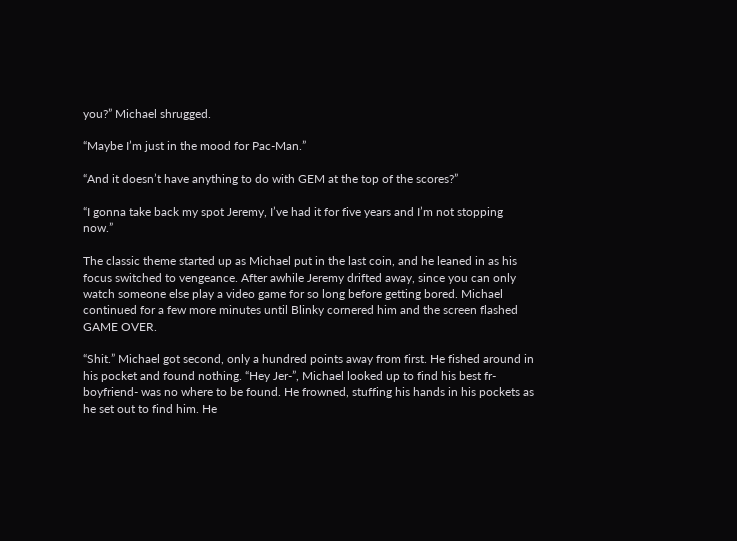you?” Michael shrugged.

“Maybe I’m just in the mood for Pac-Man.”

“And it doesn’t have anything to do with GEM at the top of the scores?”

“I gonna take back my spot Jeremy, I’ve had it for five years and I’m not stopping now.”

The classic theme started up as Michael put in the last coin, and he leaned in as his focus switched to vengeance. After awhile Jeremy drifted away, since you can only watch someone else play a video game for so long before getting bored. Michael continued for a few more minutes until Blinky cornered him and the screen flashed GAME OVER.

“Shit.” Michael got second, only a hundred points away from first. He fished around in his pocket and found nothing. “Hey Jer-”, Michael looked up to find his best fr-boyfriend- was no where to be found. He frowned, stuffing his hands in his pockets as he set out to find him. He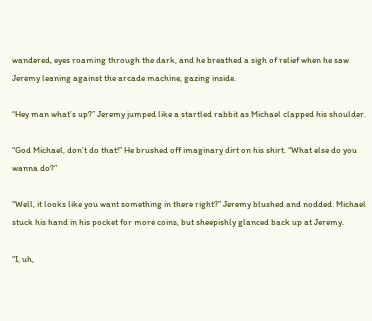wandered, eyes roaming through the dark, and he breathed a sigh of relief when he saw Jeremy leaning against the arcade machine, gazing inside.

“Hey man what’s up?” Jeremy jumped like a startled rabbit as Michael clapped his shoulder.

“God Michael, don’t do that!” He brushed off imaginary dirt on his shirt. “What else do you wanna do?”

“Well, it looks like you want something in there right?” Jeremy blushed and nodded. Michael stuck his hand in his pocket for more coins, but sheepishly glanced back up at Jeremy.

“I, uh,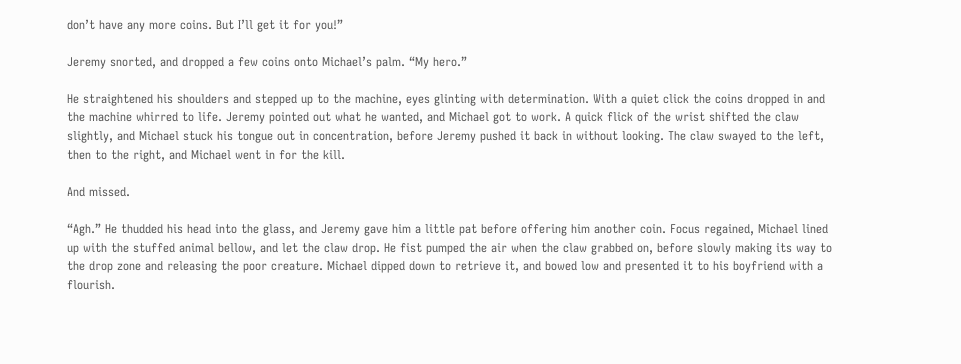don’t have any more coins. But I’ll get it for you!”

Jeremy snorted, and dropped a few coins onto Michael’s palm. “My hero.”

He straightened his shoulders and stepped up to the machine, eyes glinting with determination. With a quiet click the coins dropped in and the machine whirred to life. Jeremy pointed out what he wanted, and Michael got to work. A quick flick of the wrist shifted the claw slightly, and Michael stuck his tongue out in concentration, before Jeremy pushed it back in without looking. The claw swayed to the left, then to the right, and Michael went in for the kill.

And missed.

“Agh.” He thudded his head into the glass, and Jeremy gave him a little pat before offering him another coin. Focus regained, Michael lined up with the stuffed animal bellow, and let the claw drop. He fist pumped the air when the claw grabbed on, before slowly making its way to the drop zone and releasing the poor creature. Michael dipped down to retrieve it, and bowed low and presented it to his boyfriend with a flourish.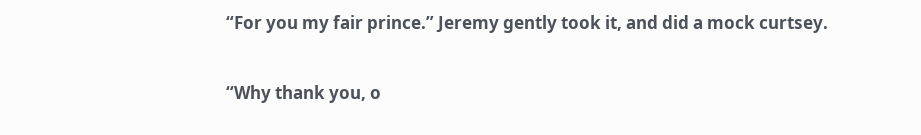“For you my fair prince.” Jeremy gently took it, and did a mock curtsey.

“Why thank you, o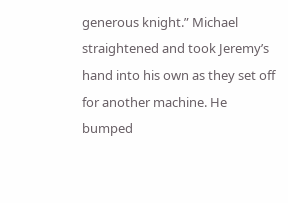generous knight.” Michael straightened and took Jeremy’s hand into his own as they set off for another machine. He bumped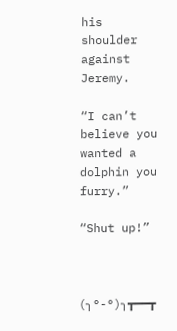his shoulder against Jeremy.

“I can’t believe you wanted a dolphin you furry.”

“Shut up!”



(╮°-°)╮┳━━┳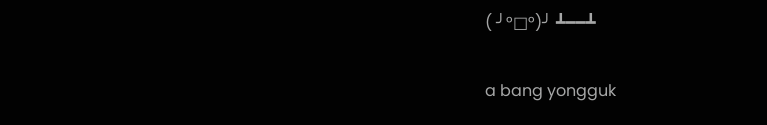( ╯°□°)╯ ┻━━┻

a bang yongguk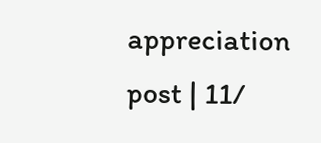appreciation post | 11/